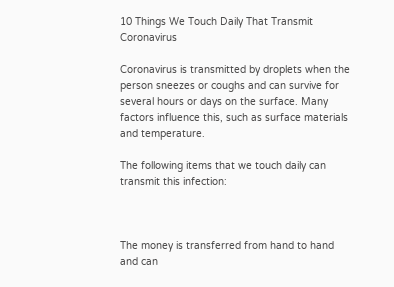10 Things We Touch Daily That Transmit Coronavirus

Coronavirus is transmitted by droplets when the person sneezes or coughs and can survive for several hours or days on the surface. Many factors influence this, such as surface materials and temperature.

The following items that we touch daily can transmit this infection:



The money is transferred from hand to hand and can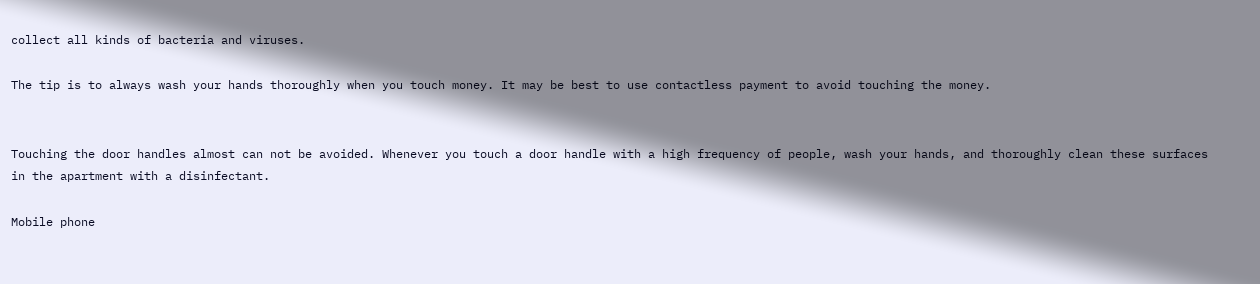collect all kinds of bacteria and viruses.

The tip is to always wash your hands thoroughly when you touch money. It may be best to use contactless payment to avoid touching the money.


Touching the door handles almost can not be avoided. Whenever you touch a door handle with a high frequency of people, wash your hands, and thoroughly clean these surfaces in the apartment with a disinfectant.

Mobile phone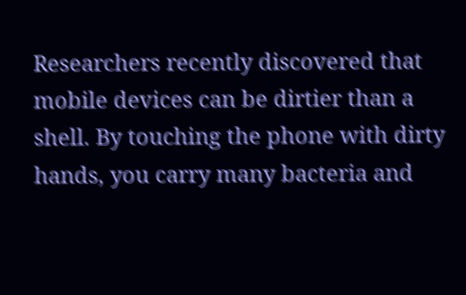Researchers recently discovered that mobile devices can be dirtier than a shell. By touching the phone with dirty hands, you carry many bacteria and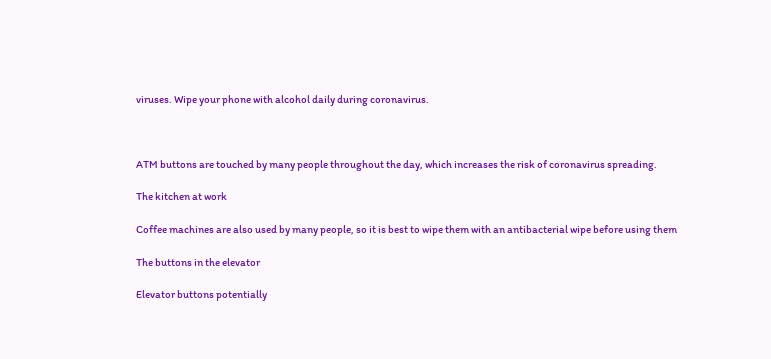viruses. Wipe your phone with alcohol daily during coronavirus.



ATM buttons are touched by many people throughout the day, which increases the risk of coronavirus spreading.

The kitchen at work

Coffee machines are also used by many people, so it is best to wipe them with an antibacterial wipe before using them

The buttons in the elevator

Elevator buttons potentially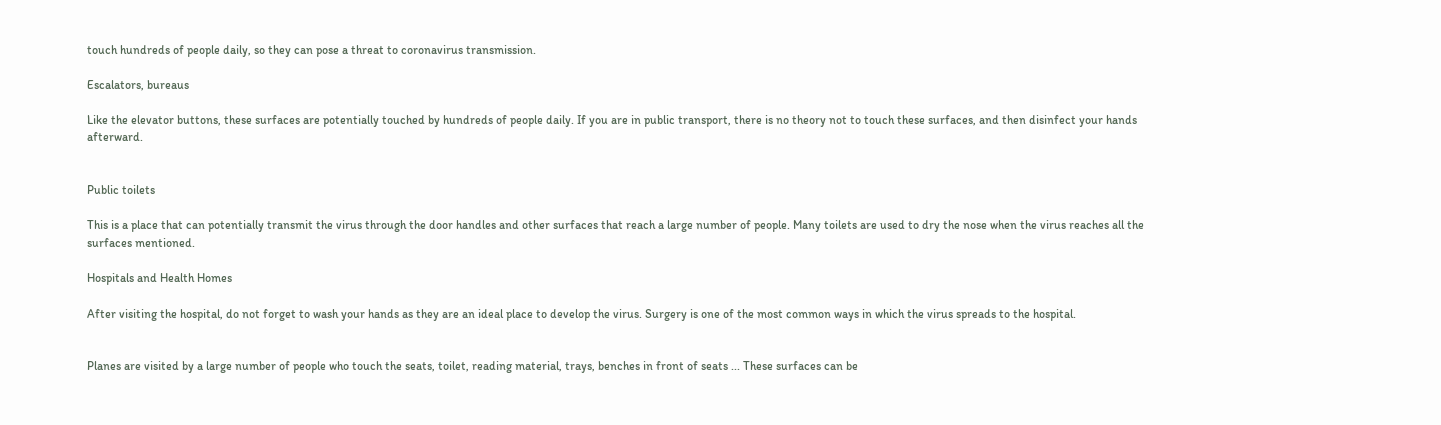touch hundreds of people daily, so they can pose a threat to coronavirus transmission.

Escalators, bureaus

Like the elevator buttons, these surfaces are potentially touched by hundreds of people daily. If you are in public transport, there is no theory not to touch these surfaces, and then disinfect your hands afterward.


Public toilets

This is a place that can potentially transmit the virus through the door handles and other surfaces that reach a large number of people. Many toilets are used to dry the nose when the virus reaches all the surfaces mentioned.

Hospitals and Health Homes

After visiting the hospital, do not forget to wash your hands as they are an ideal place to develop the virus. Surgery is one of the most common ways in which the virus spreads to the hospital.


Planes are visited by a large number of people who touch the seats, toilet, reading material, trays, benches in front of seats ... These surfaces can be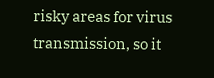risky areas for virus transmission, so it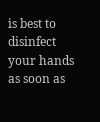is best to disinfect your hands as soon as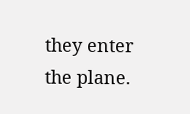they enter the plane.